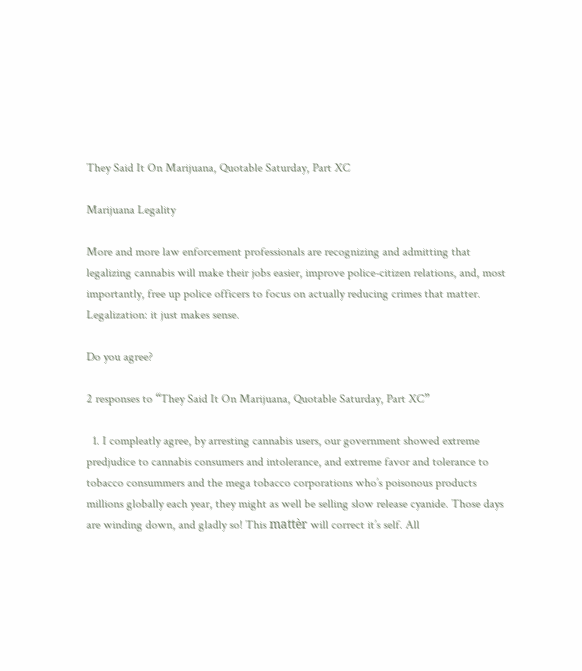They Said It On Marijuana, Quotable Saturday, Part XC

Marijuana Legality

More and more law enforcement professionals are recognizing and admitting that legalizing cannabis will make their jobs easier, improve police-citizen relations, and, most importantly, free up police officers to focus on actually reducing crimes that matter. Legalization: it just makes sense.

Do you agree?

2 responses to “They Said It On Marijuana, Quotable Saturday, Part XC”

  1. I compleatly agree, by arresting cannabis users, our government showed extreme predjudice to cannabis consumers and intolerance, and extreme favor and tolerance to tobacco consummers and the mega tobacco corporations who’s poisonous products millions globally each year, they might as well be selling slow release cyanide. Those days are winding down, and gladly so! This mattèr will correct it’s self. All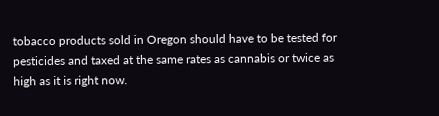tobacco products sold in Oregon should have to be tested for pesticides and taxed at the same rates as cannabis or twice as high as it is right now.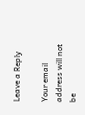Leave a Reply

Your email address will not be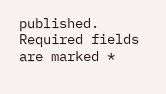published. Required fields are marked *